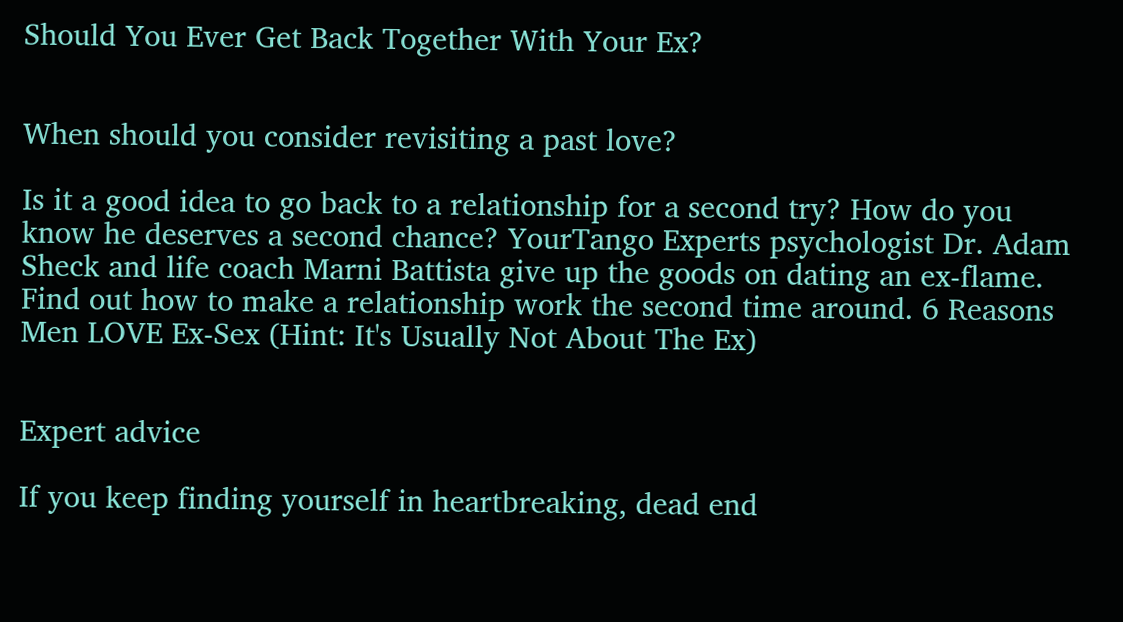Should You Ever Get Back Together With Your Ex?


When should you consider revisiting a past love?

Is it a good idea to go back to a relationship for a second try? How do you know he deserves a second chance? YourTango Experts psychologist Dr. Adam Sheck and life coach Marni Battista give up the goods on dating an ex-flame. Find out how to make a relationship work the second time around. 6 Reasons Men LOVE Ex-Sex (Hint: It's Usually Not About The Ex)


Expert advice

If you keep finding yourself in heartbreaking, dead end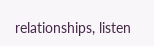relationships, listen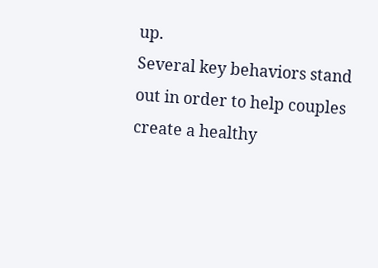up.
Several key behaviors stand out in order to help couples create a healthy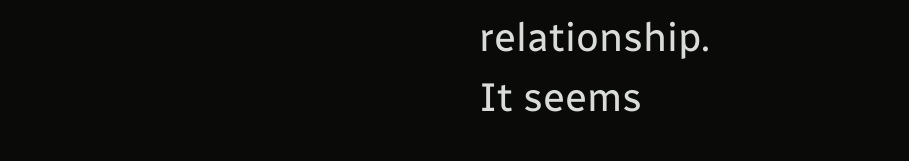relationship.
It seems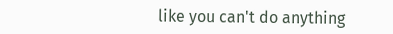like you can't do anything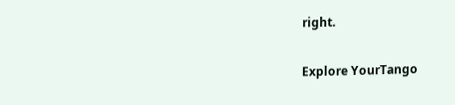right.

Explore YourTango